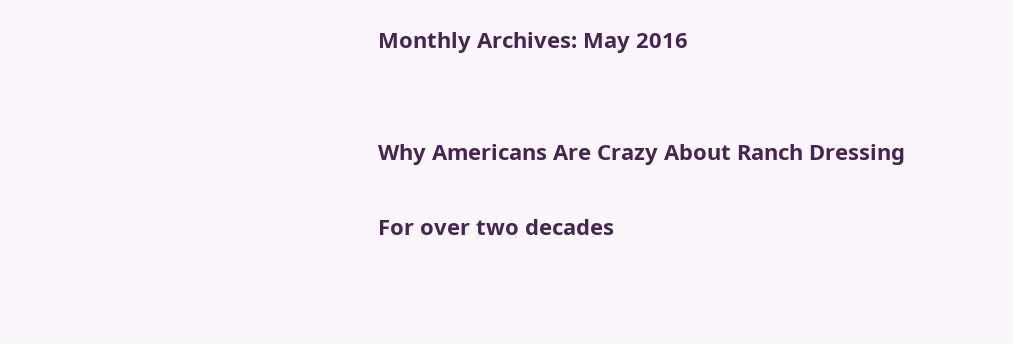Monthly Archives: May 2016


Why Americans Are Crazy About Ranch Dressing

For over two decades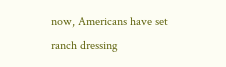now, Americans have set ranch dressing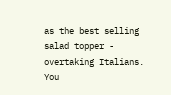as the best selling salad topper - overtaking Italians. You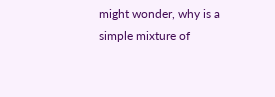might wonder, why is a simple mixture of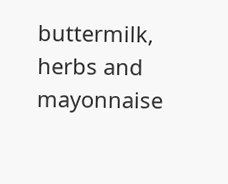buttermilk, herbs and mayonnaise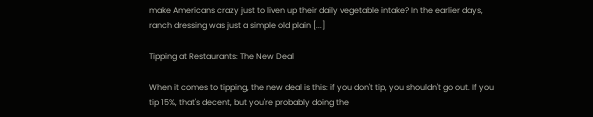make Americans crazy just to liven up their daily vegetable intake? In the earlier days, ranch dressing was just a simple old plain [...]

Tipping at Restaurants: The New Deal

When it comes to tipping, the new deal is this: if you don't tip, you shouldn't go out. If you tip 15%, that's decent, but you're probably doing the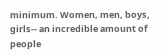minimum. Women, men, boys, girls-- an incredible amount of people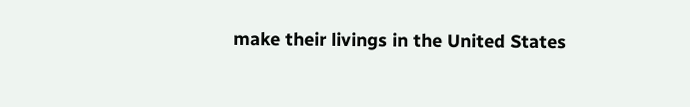make their livings in the United States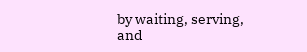by waiting, serving, and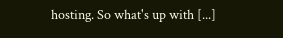hosting. So what's up with [...]